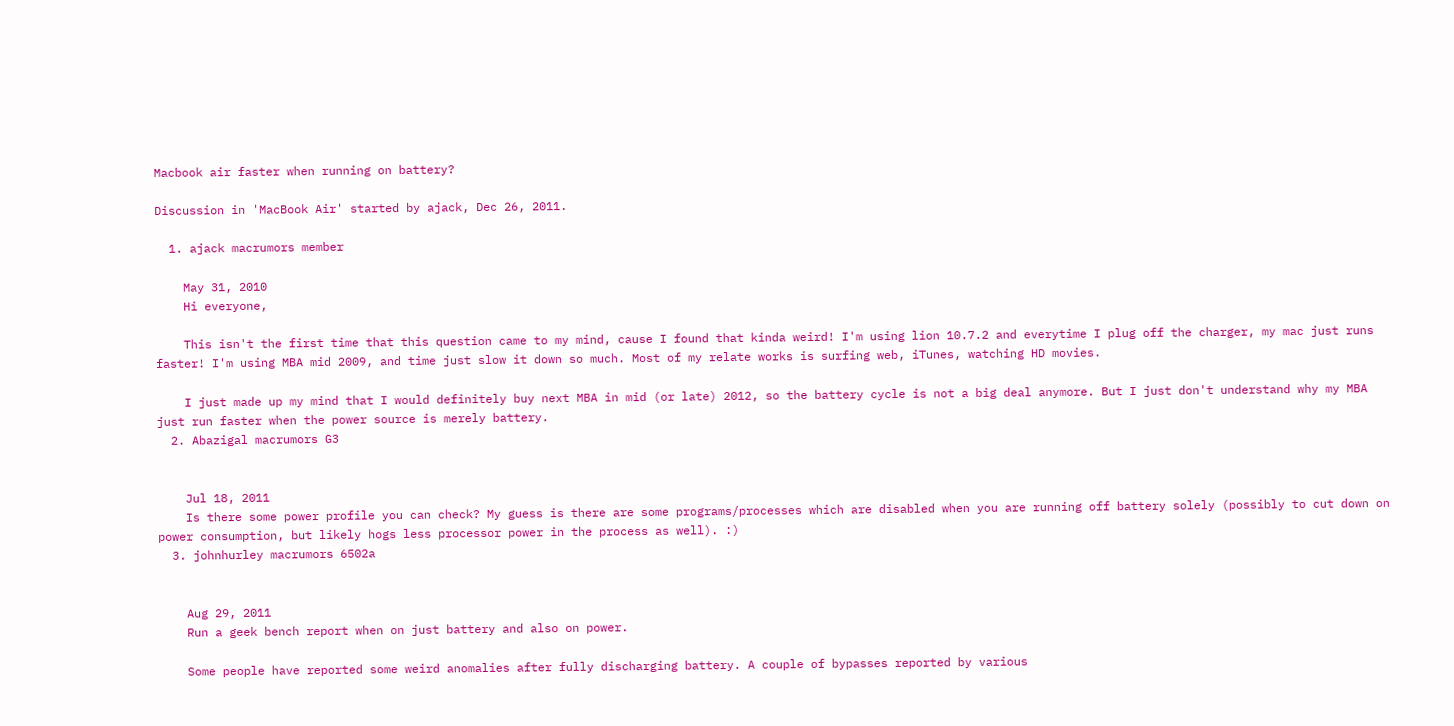Macbook air faster when running on battery?

Discussion in 'MacBook Air' started by ajack, Dec 26, 2011.

  1. ajack macrumors member

    May 31, 2010
    Hi everyone,

    This isn't the first time that this question came to my mind, cause I found that kinda weird! I'm using lion 10.7.2 and everytime I plug off the charger, my mac just runs faster! I'm using MBA mid 2009, and time just slow it down so much. Most of my relate works is surfing web, iTunes, watching HD movies.

    I just made up my mind that I would definitely buy next MBA in mid (or late) 2012, so the battery cycle is not a big deal anymore. But I just don't understand why my MBA just run faster when the power source is merely battery.
  2. Abazigal macrumors G3


    Jul 18, 2011
    Is there some power profile you can check? My guess is there are some programs/processes which are disabled when you are running off battery solely (possibly to cut down on power consumption, but likely hogs less processor power in the process as well). :)
  3. johnhurley macrumors 6502a


    Aug 29, 2011
    Run a geek bench report when on just battery and also on power.

    Some people have reported some weird anomalies after fully discharging battery. A couple of bypasses reported by various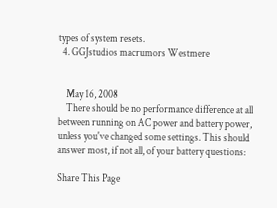types of system resets.
  4. GGJstudios macrumors Westmere


    May 16, 2008
    There should be no performance difference at all between running on AC power and battery power, unless you've changed some settings. This should answer most, if not all, of your battery questions:

Share This Page